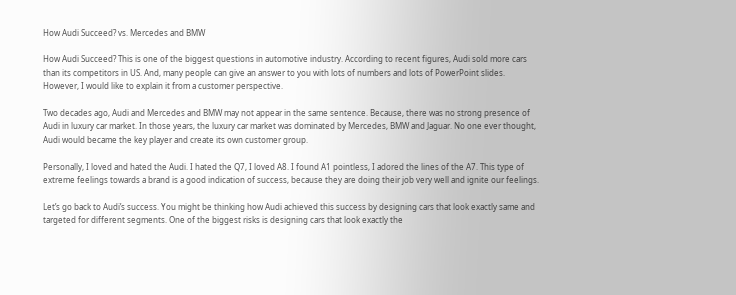How Audi Succeed? vs. Mercedes and BMW

How Audi Succeed? This is one of the biggest questions in automotive industry. According to recent figures, Audi sold more cars than its competitors in US. And, many people can give an answer to you with lots of numbers and lots of PowerPoint slides. However, I would like to explain it from a customer perspective.

Two decades ago, Audi and Mercedes and BMW may not appear in the same sentence. Because, there was no strong presence of Audi in luxury car market. In those years, the luxury car market was dominated by Mercedes, BMW and Jaguar. No one ever thought, Audi would became the key player and create its own customer group.

Personally, I loved and hated the Audi. I hated the Q7, I loved A8. I found A1 pointless, I adored the lines of the A7. This type of extreme feelings towards a brand is a good indication of success, because they are doing their job very well and ignite our feelings.

Let’s go back to Audi’s success. You might be thinking how Audi achieved this success by designing cars that look exactly same and targeted for different segments. One of the biggest risks is designing cars that look exactly the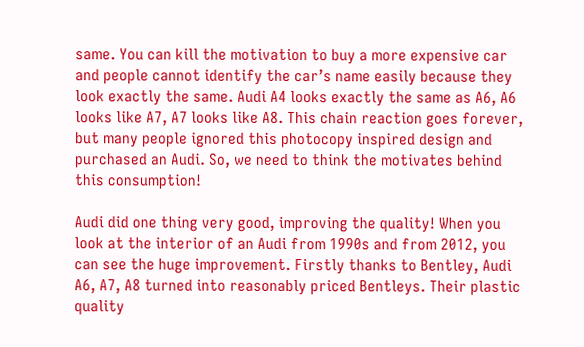same. You can kill the motivation to buy a more expensive car and people cannot identify the car’s name easily because they look exactly the same. Audi A4 looks exactly the same as A6, A6 looks like A7, A7 looks like A8. This chain reaction goes forever, but many people ignored this photocopy inspired design and purchased an Audi. So, we need to think the motivates behind this consumption!

Audi did one thing very good, improving the quality! When you look at the interior of an Audi from 1990s and from 2012, you can see the huge improvement. Firstly thanks to Bentley, Audi A6, A7, A8 turned into reasonably priced Bentleys. Their plastic quality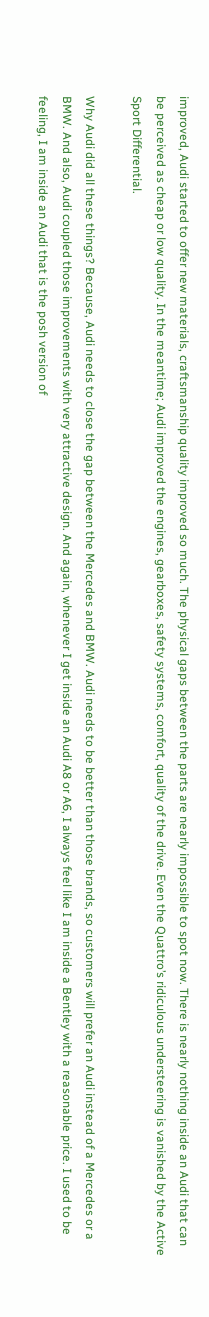improved, Audi started to offer new materials, craftsmanship quality improved so much. The physical gaps between the parts are nearly impossible to spot now. There is nearly nothing inside an Audi that can be perceived as cheap or low quality. In the meantime; Audi improved the engines, gearboxes, safety systems, comfort, quality of the drive. Even the Quattro’s ridiculous understeering is vanished by the Active Sport Differential.

Why Audi did all these things? Because, Audi needs to close the gap between the Mercedes and BMW. Audi needs to be better than those brands, so customers will prefer an Audi instead of a Mercedes or a BMW. And also, Audi coupled those improvements with very attractive design. And again, whenever I get inside an Audi A8 or A6, I always feel like I am inside a Bentley with a reasonable price. I used to be feeling, I am inside an Audi that is the posh version of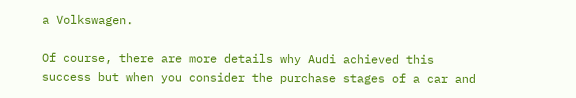a Volkswagen.

Of course, there are more details why Audi achieved this success but when you consider the purchase stages of a car and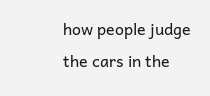how people judge the cars in the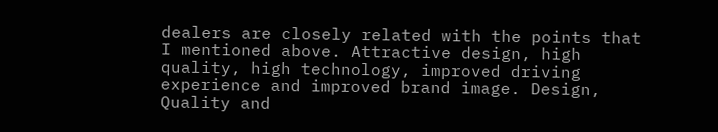dealers are closely related with the points that I mentioned above. Attractive design, high quality, high technology, improved driving experience and improved brand image. Design, Quality and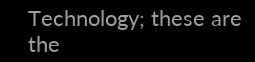Technology; these are the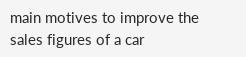main motives to improve the sales figures of a car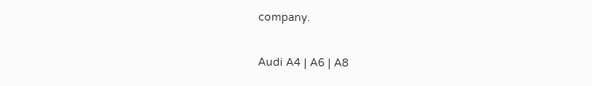company.

Audi A4 | A6 | A8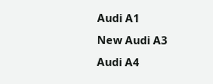Audi A1
New Audi A3
Audi A4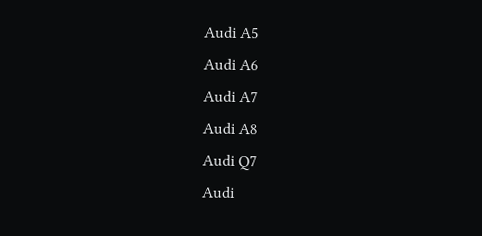Audi A5
Audi A6
Audi A7
Audi A8
Audi Q7
Audi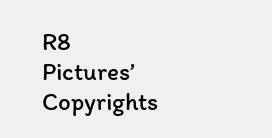R8
Pictures’ Copyrights